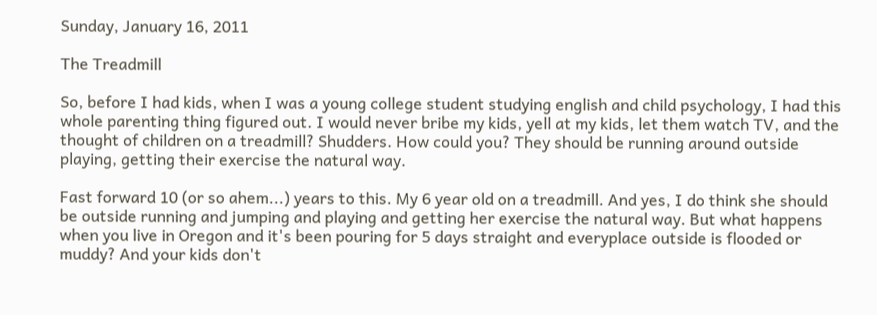Sunday, January 16, 2011

The Treadmill

So, before I had kids, when I was a young college student studying english and child psychology, I had this whole parenting thing figured out. I would never bribe my kids, yell at my kids, let them watch TV, and the thought of children on a treadmill? Shudders. How could you? They should be running around outside playing, getting their exercise the natural way.

Fast forward 10 (or so ahem...) years to this. My 6 year old on a treadmill. And yes, I do think she should be outside running and jumping and playing and getting her exercise the natural way. But what happens when you live in Oregon and it's been pouring for 5 days straight and everyplace outside is flooded or muddy? And your kids don't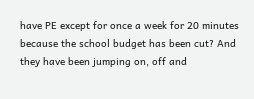have PE except for once a week for 20 minutes because the school budget has been cut? And they have been jumping on, off and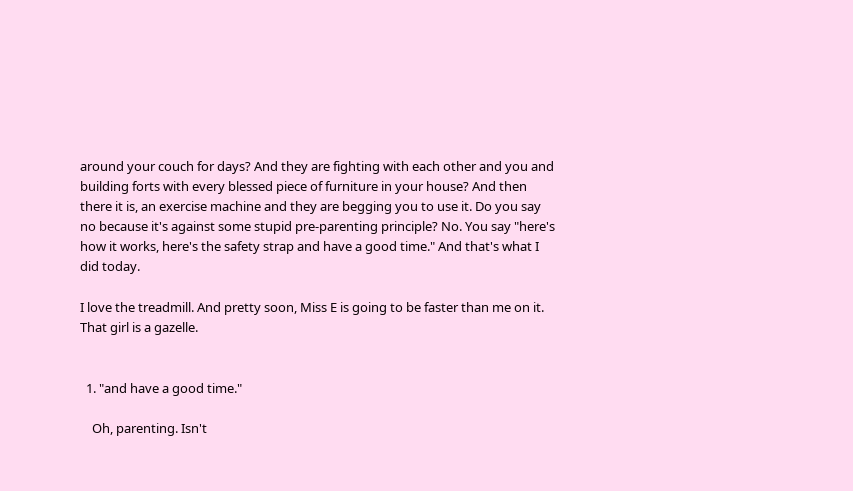around your couch for days? And they are fighting with each other and you and building forts with every blessed piece of furniture in your house? And then there it is, an exercise machine and they are begging you to use it. Do you say no because it's against some stupid pre-parenting principle? No. You say "here's how it works, here's the safety strap and have a good time." And that's what I did today.

I love the treadmill. And pretty soon, Miss E is going to be faster than me on it. That girl is a gazelle.


  1. "and have a good time."

    Oh, parenting. Isn't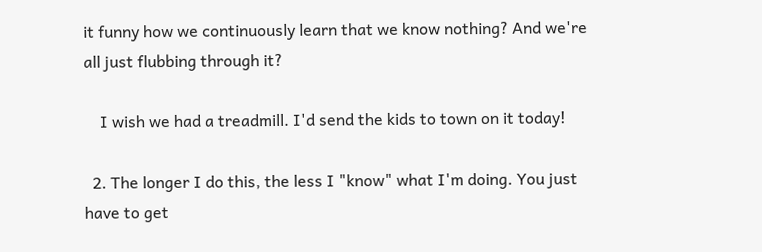it funny how we continuously learn that we know nothing? And we're all just flubbing through it?

    I wish we had a treadmill. I'd send the kids to town on it today!

  2. The longer I do this, the less I "know" what I'm doing. You just have to get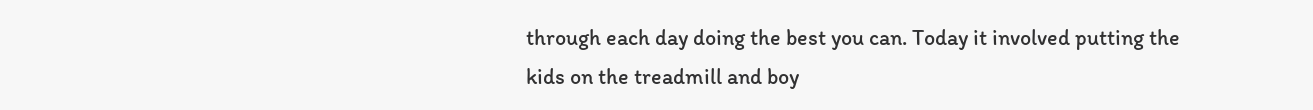through each day doing the best you can. Today it involved putting the kids on the treadmill and boy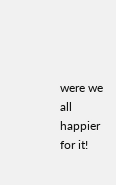were we all happier for it!